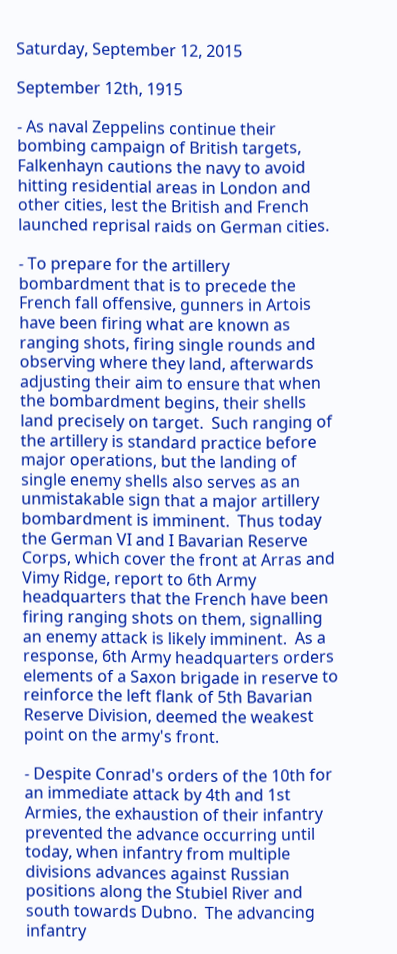Saturday, September 12, 2015

September 12th, 1915

- As naval Zeppelins continue their bombing campaign of British targets, Falkenhayn cautions the navy to avoid hitting residential areas in London and other cities, lest the British and French launched reprisal raids on German cities.

- To prepare for the artillery bombardment that is to precede the French fall offensive, gunners in Artois have been firing what are known as ranging shots, firing single rounds and observing where they land, afterwards adjusting their aim to ensure that when the bombardment begins, their shells land precisely on target.  Such ranging of the artillery is standard practice before major operations, but the landing of single enemy shells also serves as an unmistakable sign that a major artillery bombardment is imminent.  Thus today the German VI and I Bavarian Reserve Corps, which cover the front at Arras and Vimy Ridge, report to 6th Army headquarters that the French have been firing ranging shots on them, signalling an enemy attack is likely imminent.  As a response, 6th Army headquarters orders elements of a Saxon brigade in reserve to reinforce the left flank of 5th Bavarian Reserve Division, deemed the weakest point on the army's front.

- Despite Conrad's orders of the 10th for an immediate attack by 4th and 1st Armies, the exhaustion of their infantry prevented the advance occurring until today, when infantry from multiple divisions advances against Russian positions along the Stubiel River and south towards Dubno.  The advancing infantry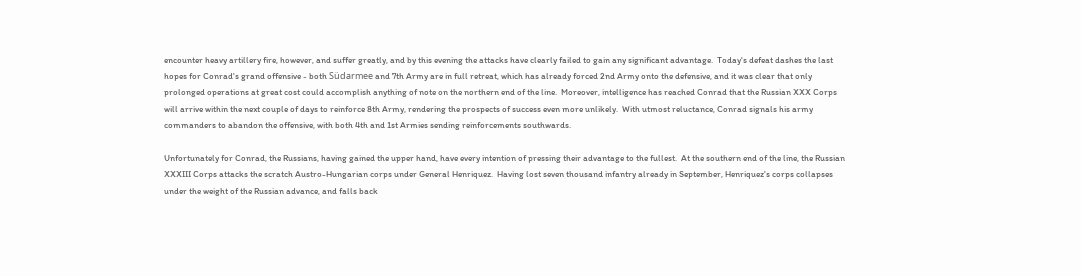encounter heavy artillery fire, however, and suffer greatly, and by this evening the attacks have clearly failed to gain any significant advantage.  Today's defeat dashes the last hopes for Conrad's grand offensive - both Südarmee and 7th Army are in full retreat, which has already forced 2nd Army onto the defensive, and it was clear that only prolonged operations at great cost could accomplish anything of note on the northern end of the line.  Moreover, intelligence has reached Conrad that the Russian XXX Corps will arrive within the next couple of days to reinforce 8th Army, rendering the prospects of success even more unlikely.  With utmost reluctance, Conrad signals his army commanders to abandon the offensive, with both 4th and 1st Armies sending reinforcements southwards.

Unfortunately for Conrad, the Russians, having gained the upper hand, have every intention of pressing their advantage to the fullest.  At the southern end of the line, the Russian XXXIII Corps attacks the scratch Austro-Hungarian corps under General Henriquez.  Having lost seven thousand infantry already in September, Henriquez's corps collapses under the weight of the Russian advance, and falls back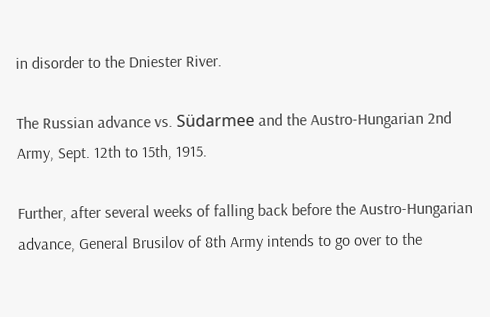in disorder to the Dniester River.

The Russian advance vs. Südarmee and the Austro-Hungarian 2nd Army, Sept. 12th to 15th, 1915.

Further, after several weeks of falling back before the Austro-Hungarian advance, General Brusilov of 8th Army intends to go over to the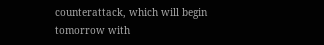counterattack, which will begin tomorrow with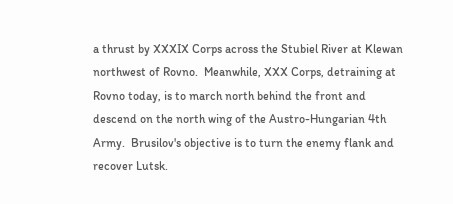a thrust by XXXIX Corps across the Stubiel River at Klewan northwest of Rovno.  Meanwhile, XXX Corps, detraining at Rovno today, is to march north behind the front and descend on the north wing of the Austro-Hungarian 4th Army.  Brusilov's objective is to turn the enemy flank and recover Lutsk.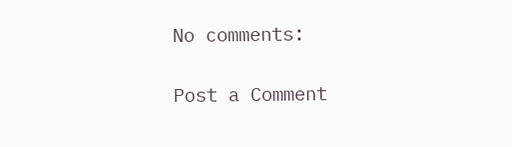No comments:

Post a Comment